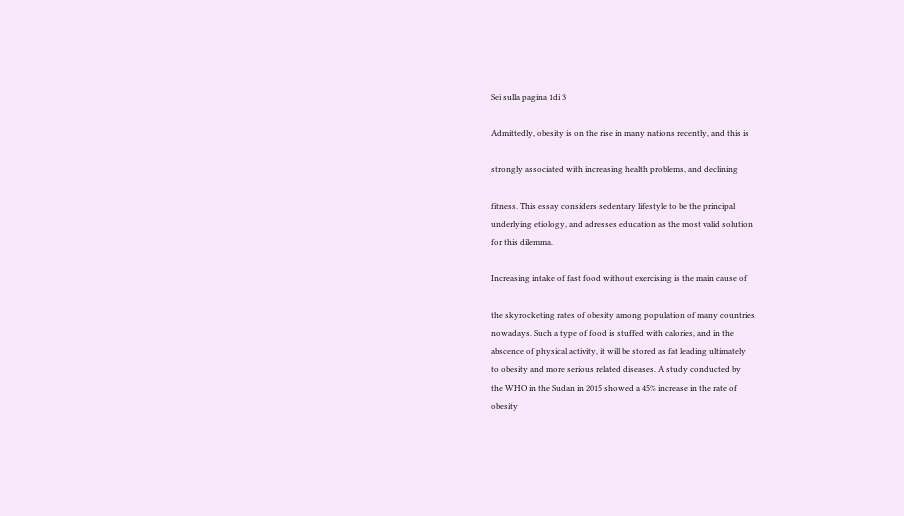Sei sulla pagina 1di 3

Admittedly, obesity is on the rise in many nations recently, and this is

strongly associated with increasing health problems, and declining

fitness. This essay considers sedentary lifestyle to be the principal
underlying etiology, and adresses education as the most valid solution
for this dilemma.

Increasing intake of fast food without exercising is the main cause of

the skyrocketing rates of obesity among population of many countries
nowadays. Such a type of food is stuffed with calories, and in the
abscence of physical activity, it will be stored as fat leading ultimately
to obesity and more serious related diseases. A study conducted by
the WHO in the Sudan in 2015 showed a 45% increase in the rate of
obesity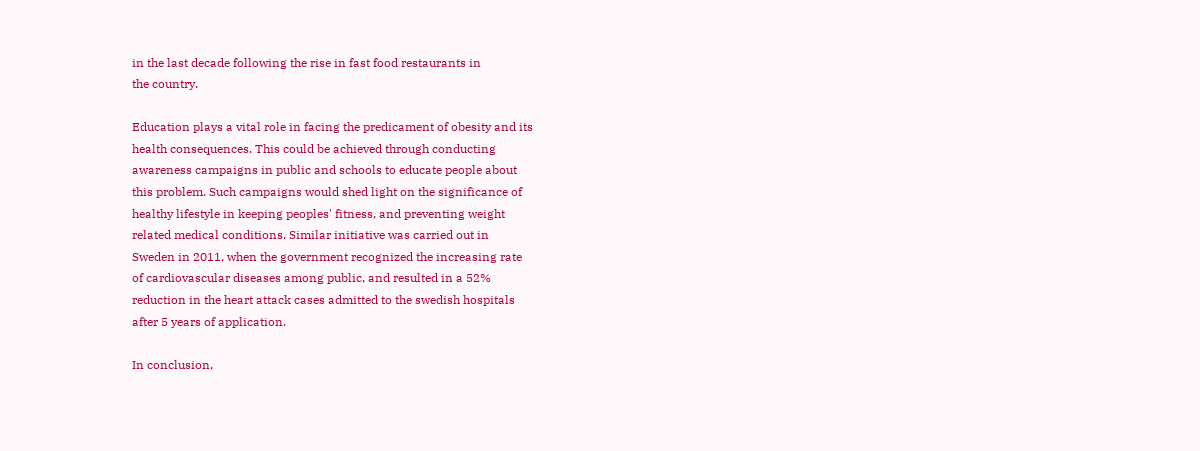in the last decade following the rise in fast food restaurants in
the country.

Education plays a vital role in facing the predicament of obesity and its
health consequences. This could be achieved through conducting
awareness campaigns in public and schools to educate people about
this problem. Such campaigns would shed light on the significance of
healthy lifestyle in keeping peoples' fitness, and preventing weight
related medical conditions. Similar initiative was carried out in
Sweden in 2011, when the government recognized the increasing rate
of cardiovascular diseases among public, and resulted in a 52%
reduction in the heart attack cases admitted to the swedish hospitals
after 5 years of application.

In conclusion,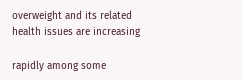overweight and its related health issues are increasing

rapidly among some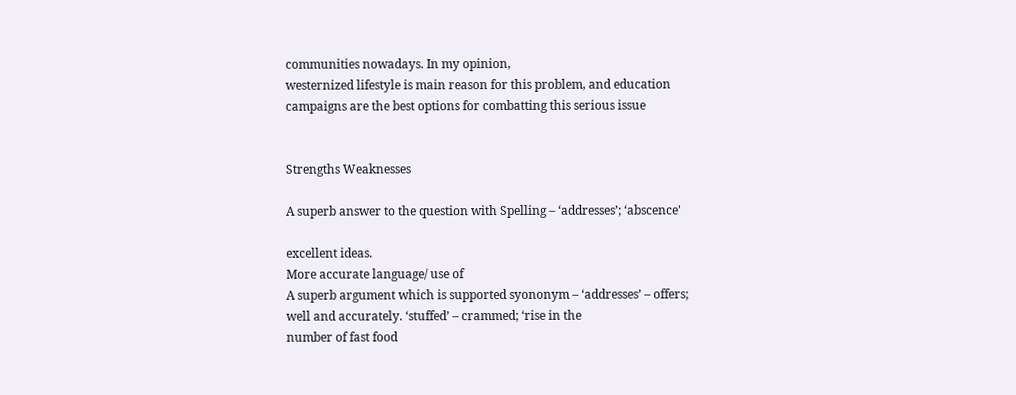communities nowadays. In my opinion,
westernized lifestyle is main reason for this problem, and education
campaigns are the best options for combatting this serious issue


Strengths Weaknesses

A superb answer to the question with Spelling – ‘addresses’; ‘abscence'

excellent ideas.
More accurate language/ use of
A superb argument which is supported syononym – ‘addresses’ – offers;
well and accurately. ‘stuffed’ – crammed; ‘rise in the
number of fast food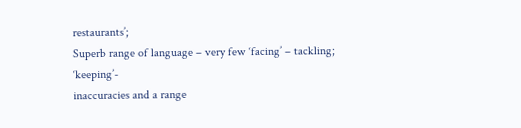restaurants’;
Superb range of language – very few ‘facing’ – tackling; ‘keeping’-
inaccuracies and a range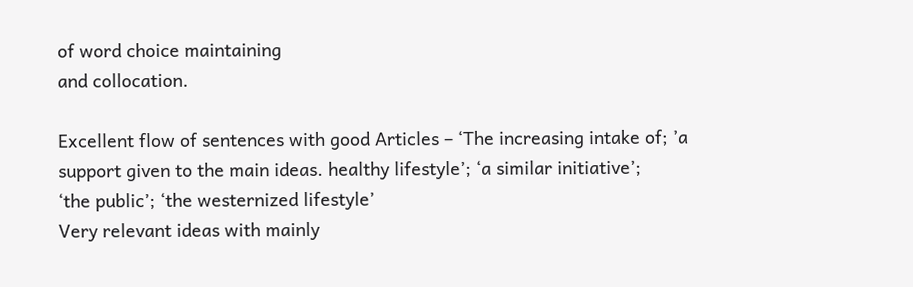of word choice maintaining
and collocation.

Excellent flow of sentences with good Articles – ‘The increasing intake of; ’a
support given to the main ideas. healthy lifestyle’; ‘a similar initiative’;
‘the public’; ‘the westernized lifestyle’
Very relevant ideas with mainly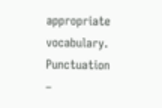appropriate vocabulary. Punctuation –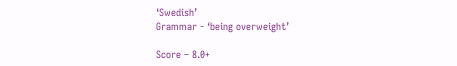‘Swedish’
Grammar - ‘being overweight’

Score – 8.0+